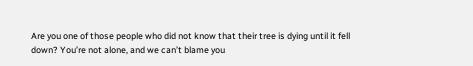Are you one of those people who did not know that their tree is dying until it fell down? You’re not alone, and we can’t blame you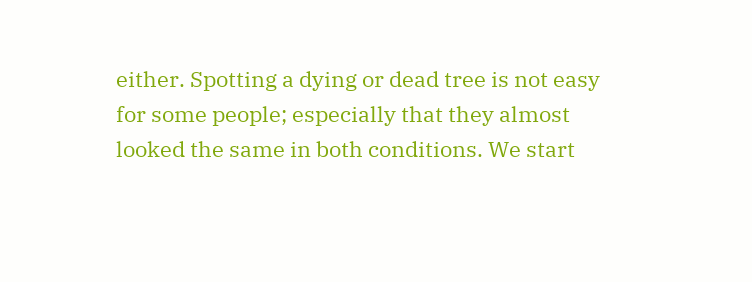either. Spotting a dying or dead tree is not easy for some people; especially that they almost looked the same in both conditions. We start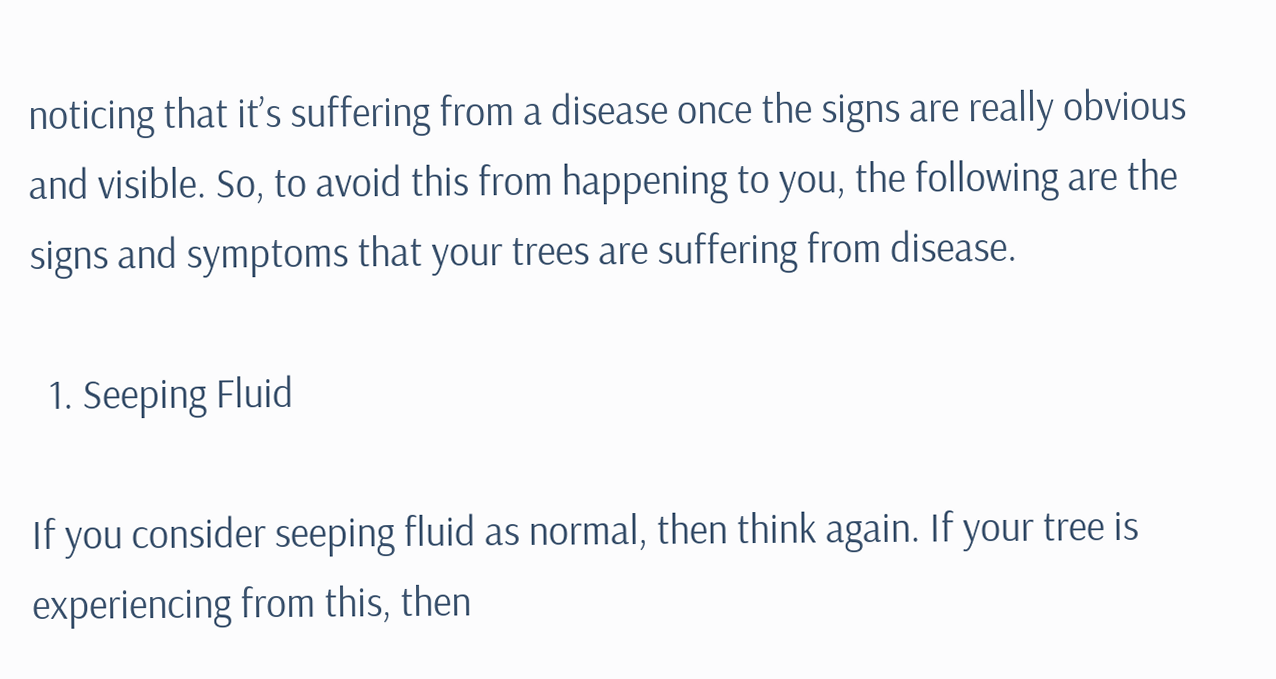noticing that it’s suffering from a disease once the signs are really obvious and visible. So, to avoid this from happening to you, the following are the signs and symptoms that your trees are suffering from disease.

  1. Seeping Fluid

If you consider seeping fluid as normal, then think again. If your tree is experiencing from this, then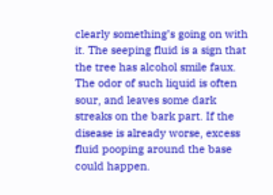clearly something’s going on with it. The seeping fluid is a sign that the tree has alcohol smile faux. The odor of such liquid is often sour, and leaves some dark streaks on the bark part. If the disease is already worse, excess fluid pooping around the base could happen.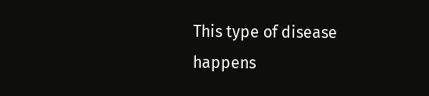This type of disease happens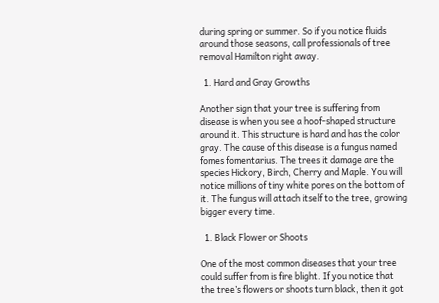during spring or summer. So if you notice fluids around those seasons, call professionals of tree removal Hamilton right away.

  1. Hard and Gray Growths

Another sign that your tree is suffering from disease is when you see a hoof-shaped structure around it. This structure is hard and has the color gray. The cause of this disease is a fungus named fomes fomentarius. The trees it damage are the species Hickory, Birch, Cherry and Maple. You will notice millions of tiny white pores on the bottom of it. The fungus will attach itself to the tree, growing bigger every time.

  1. Black Flower or Shoots

One of the most common diseases that your tree could suffer from is fire blight. If you notice that the tree’s flowers or shoots turn black, then it got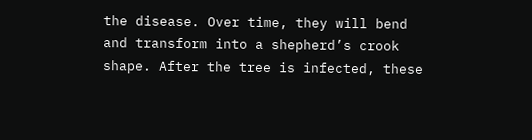the disease. Over time, they will bend and transform into a shepherd’s crook shape. After the tree is infected, these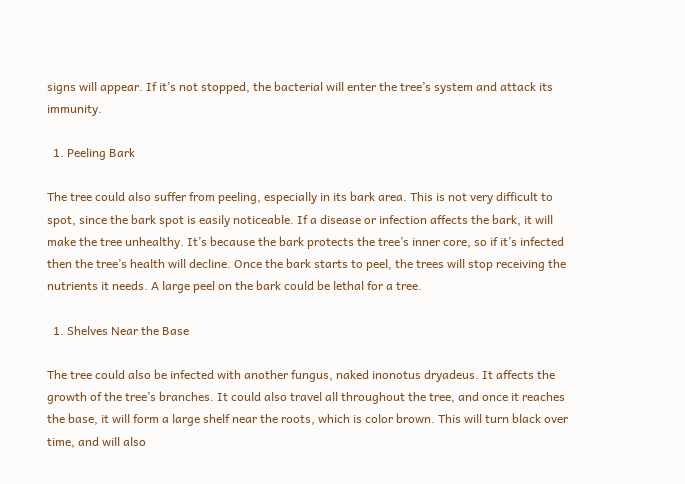signs will appear. If it’s not stopped, the bacterial will enter the tree’s system and attack its immunity.

  1. Peeling Bark

The tree could also suffer from peeling, especially in its bark area. This is not very difficult to spot, since the bark spot is easily noticeable. If a disease or infection affects the bark, it will make the tree unhealthy. It’s because the bark protects the tree’s inner core, so if it’s infected then the tree’s health will decline. Once the bark starts to peel, the trees will stop receiving the nutrients it needs. A large peel on the bark could be lethal for a tree.

  1. Shelves Near the Base

The tree could also be infected with another fungus, naked inonotus dryadeus. It affects the growth of the tree’s branches. It could also travel all throughout the tree, and once it reaches the base, it will form a large shelf near the roots, which is color brown. This will turn black over time, and will also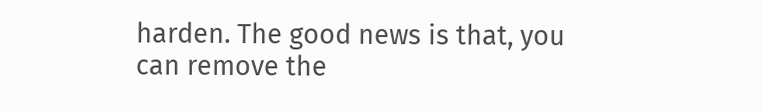harden. The good news is that, you can remove the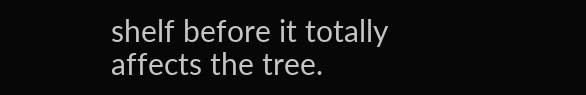shelf before it totally affects the tree.